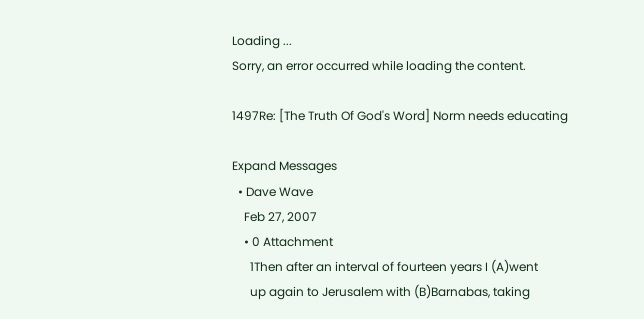Loading ...
Sorry, an error occurred while loading the content.

1497Re: [The Truth Of God's Word] Norm needs educating

Expand Messages
  • Dave Wave
    Feb 27, 2007
    • 0 Attachment
      1Then after an interval of fourteen years I (A)went
      up again to Jerusalem with (B)Barnabas, taking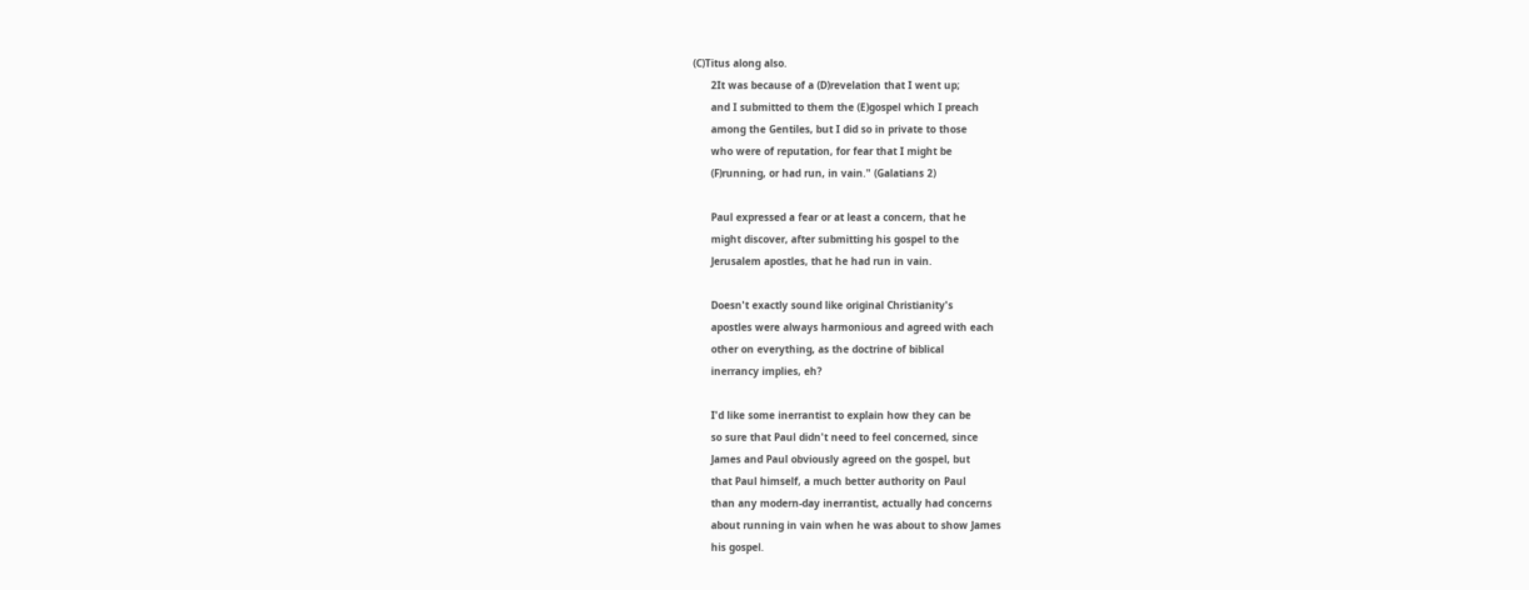(C)Titus along also.
      2It was because of a (D)revelation that I went up;
      and I submitted to them the (E)gospel which I preach
      among the Gentiles, but I did so in private to those
      who were of reputation, for fear that I might be
      (F)running, or had run, in vain." (Galatians 2)

      Paul expressed a fear or at least a concern, that he
      might discover, after submitting his gospel to the
      Jerusalem apostles, that he had run in vain.

      Doesn't exactly sound like original Christianity's
      apostles were always harmonious and agreed with each
      other on everything, as the doctrine of biblical
      inerrancy implies, eh?

      I'd like some inerrantist to explain how they can be
      so sure that Paul didn't need to feel concerned, since
      James and Paul obviously agreed on the gospel, but
      that Paul himself, a much better authority on Paul
      than any modern-day inerrantist, actually had concerns
      about running in vain when he was about to show James
      his gospel.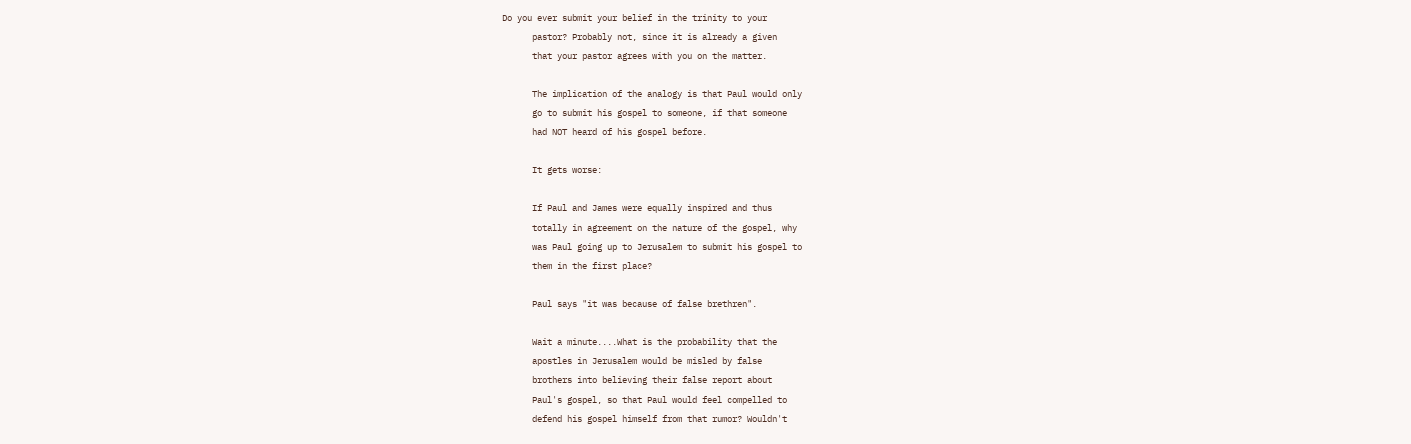Do you ever submit your belief in the trinity to your
      pastor? Probably not, since it is already a given
      that your pastor agrees with you on the matter.

      The implication of the analogy is that Paul would only
      go to submit his gospel to someone, if that someone
      had NOT heard of his gospel before.

      It gets worse:

      If Paul and James were equally inspired and thus
      totally in agreement on the nature of the gospel, why
      was Paul going up to Jerusalem to submit his gospel to
      them in the first place?

      Paul says "it was because of false brethren".

      Wait a minute....What is the probability that the
      apostles in Jerusalem would be misled by false
      brothers into believing their false report about
      Paul's gospel, so that Paul would feel compelled to
      defend his gospel himself from that rumor? Wouldn't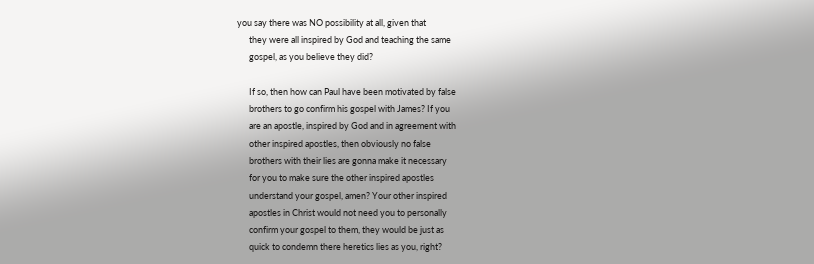you say there was NO possibility at all, given that
      they were all inspired by God and teaching the same
      gospel, as you believe they did?

      If so, then how can Paul have been motivated by false
      brothers to go confirm his gospel with James? If you
      are an apostle, inspired by God and in agreement with
      other inspired apostles, then obviously no false
      brothers with their lies are gonna make it necessary
      for you to make sure the other inspired apostles
      understand your gospel, amen? Your other inspired
      apostles in Christ would not need you to personally
      confirm your gospel to them, they would be just as
      quick to condemn there heretics lies as you, right?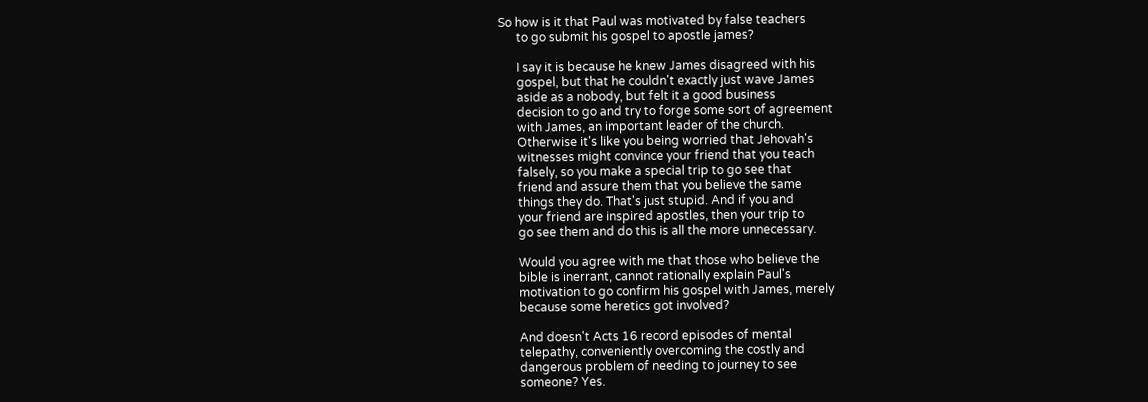So how is it that Paul was motivated by false teachers
      to go submit his gospel to apostle james?

      I say it is because he knew James disagreed with his
      gospel, but that he couldn't exactly just wave James
      aside as a nobody, but felt it a good business
      decision to go and try to forge some sort of agreement
      with James, an important leader of the church.
      Otherwise it's like you being worried that Jehovah's
      witnesses might convince your friend that you teach
      falsely, so you make a special trip to go see that
      friend and assure them that you believe the same
      things they do. That's just stupid. And if you and
      your friend are inspired apostles, then your trip to
      go see them and do this is all the more unnecessary.

      Would you agree with me that those who believe the
      bible is inerrant, cannot rationally explain Paul's
      motivation to go confirm his gospel with James, merely
      because some heretics got involved?

      And doesn't Acts 16 record episodes of mental
      telepathy, conveniently overcoming the costly and
      dangerous problem of needing to journey to see
      someone? Yes.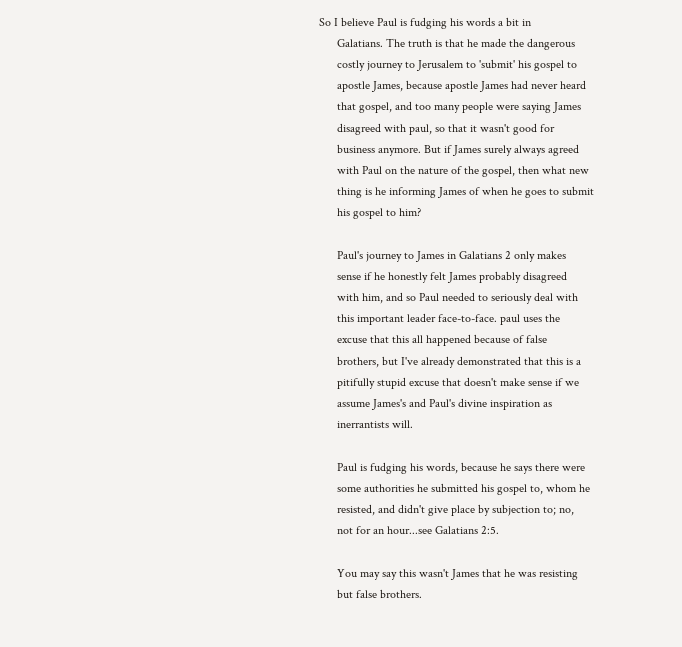So I believe Paul is fudging his words a bit in
      Galatians. The truth is that he made the dangerous
      costly journey to Jerusalem to 'submit' his gospel to
      apostle James, because apostle James had never heard
      that gospel, and too many people were saying James
      disagreed with paul, so that it wasn't good for
      business anymore. But if James surely always agreed
      with Paul on the nature of the gospel, then what new
      thing is he informing James of when he goes to submit
      his gospel to him?

      Paul's journey to James in Galatians 2 only makes
      sense if he honestly felt James probably disagreed
      with him, and so Paul needed to seriously deal with
      this important leader face-to-face. paul uses the
      excuse that this all happened because of false
      brothers, but I've already demonstrated that this is a
      pitifully stupid excuse that doesn't make sense if we
      assume James's and Paul's divine inspiration as
      inerrantists will.

      Paul is fudging his words, because he says there were
      some authorities he submitted his gospel to, whom he
      resisted, and didn't give place by subjection to; no,
      not for an hour...see Galatians 2:5.

      You may say this wasn't James that he was resisting
      but false brothers.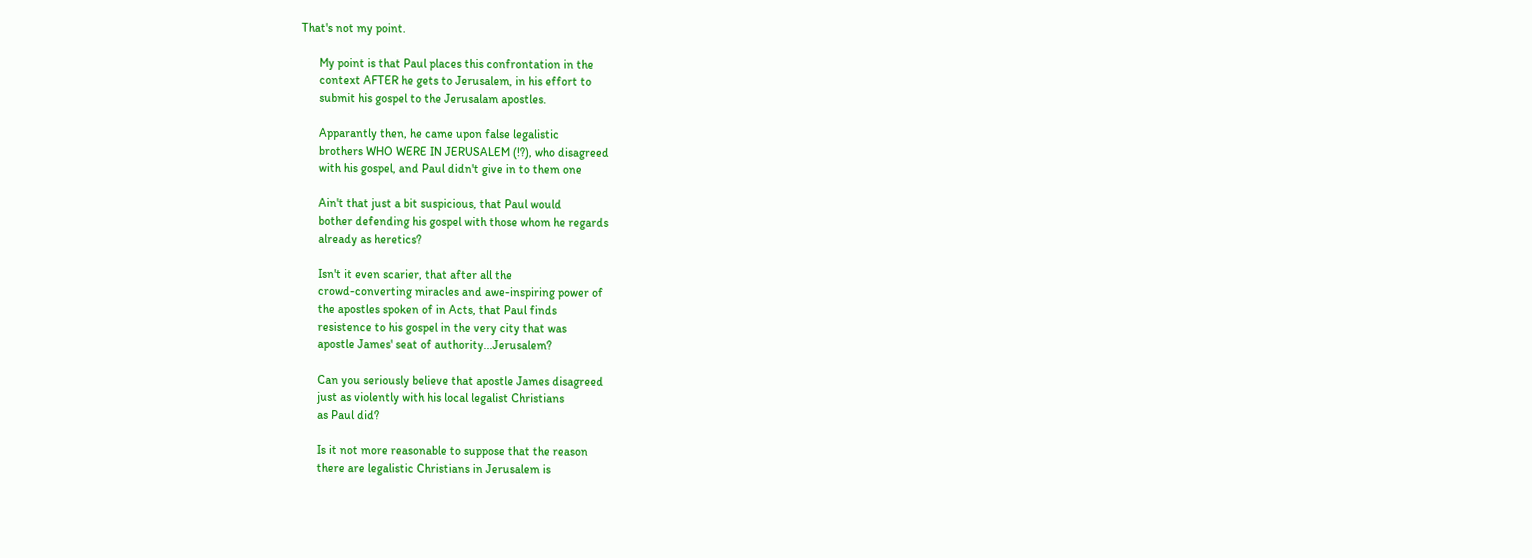That's not my point.

      My point is that Paul places this confrontation in the
      context AFTER he gets to Jerusalem, in his effort to
      submit his gospel to the Jerusalam apostles.

      Apparantly then, he came upon false legalistic
      brothers WHO WERE IN JERUSALEM (!?), who disagreed
      with his gospel, and Paul didn't give in to them one

      Ain't that just a bit suspicious, that Paul would
      bother defending his gospel with those whom he regards
      already as heretics?

      Isn't it even scarier, that after all the
      crowd-converting miracles and awe-inspiring power of
      the apostles spoken of in Acts, that Paul finds
      resistence to his gospel in the very city that was
      apostle James' seat of authority...Jerusalem?

      Can you seriously believe that apostle James disagreed
      just as violently with his local legalist Christians
      as Paul did?

      Is it not more reasonable to suppose that the reason
      there are legalistic Christians in Jerusalem is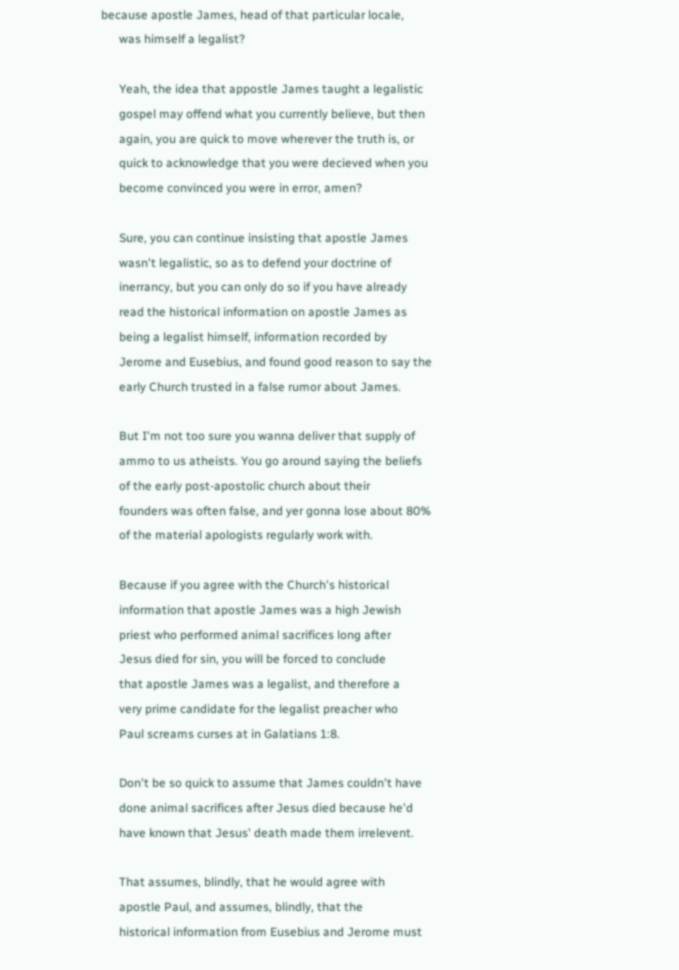because apostle James, head of that particular locale,
      was himself a legalist?

      Yeah, the idea that appostle James taught a legalistic
      gospel may offend what you currently believe, but then
      again, you are quick to move wherever the truth is, or
      quick to acknowledge that you were decieved when you
      become convinced you were in error, amen?

      Sure, you can continue insisting that apostle James
      wasn't legalistic, so as to defend your doctrine of
      inerrancy, but you can only do so if you have already
      read the historical information on apostle James as
      being a legalist himself, information recorded by
      Jerome and Eusebius, and found good reason to say the
      early Church trusted in a false rumor about James.

      But I'm not too sure you wanna deliver that supply of
      ammo to us atheists. You go around saying the beliefs
      of the early post-apostolic church about their
      founders was often false, and yer gonna lose about 80%
      of the material apologists regularly work with.

      Because if you agree with the Church's historical
      information that apostle James was a high Jewish
      priest who performed animal sacrifices long after
      Jesus died for sin, you will be forced to conclude
      that apostle James was a legalist, and therefore a
      very prime candidate for the legalist preacher who
      Paul screams curses at in Galatians 1:8.

      Don't be so quick to assume that James couldn't have
      done animal sacrifices after Jesus died because he'd
      have known that Jesus' death made them irrelevent.

      That assumes, blindly, that he would agree with
      apostle Paul, and assumes, blindly, that the
      historical information from Eusebius and Jerome must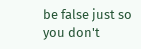be false just so you don't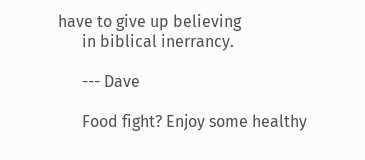have to give up believing
      in biblical inerrancy.

      --- Dave

      Food fight? Enjoy some healthy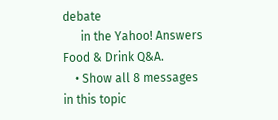debate
      in the Yahoo! Answers Food & Drink Q&A.
    • Show all 8 messages in this topic